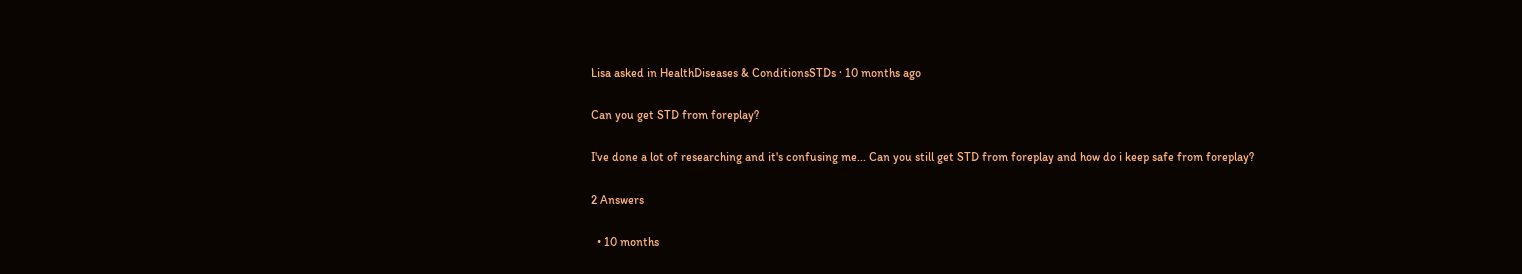Lisa asked in HealthDiseases & ConditionsSTDs · 10 months ago

Can you get STD from foreplay?

I've done a lot of researching and it's confusing me... Can you still get STD from foreplay and how do i keep safe from foreplay?

2 Answers

  • 10 months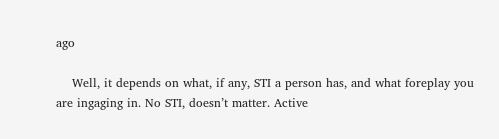ago

    Well, it depends on what, if any, STI a person has, and what foreplay you are ingaging in. No STI, doesn’t matter. Active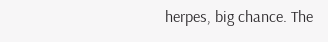herpes, big chance. The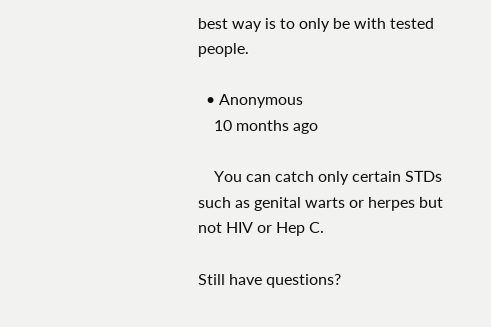best way is to only be with tested people.

  • Anonymous
    10 months ago

    You can catch only certain STDs such as genital warts or herpes but not HIV or Hep C.

Still have questions?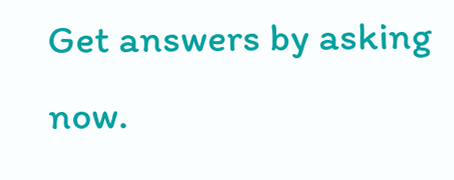Get answers by asking now.